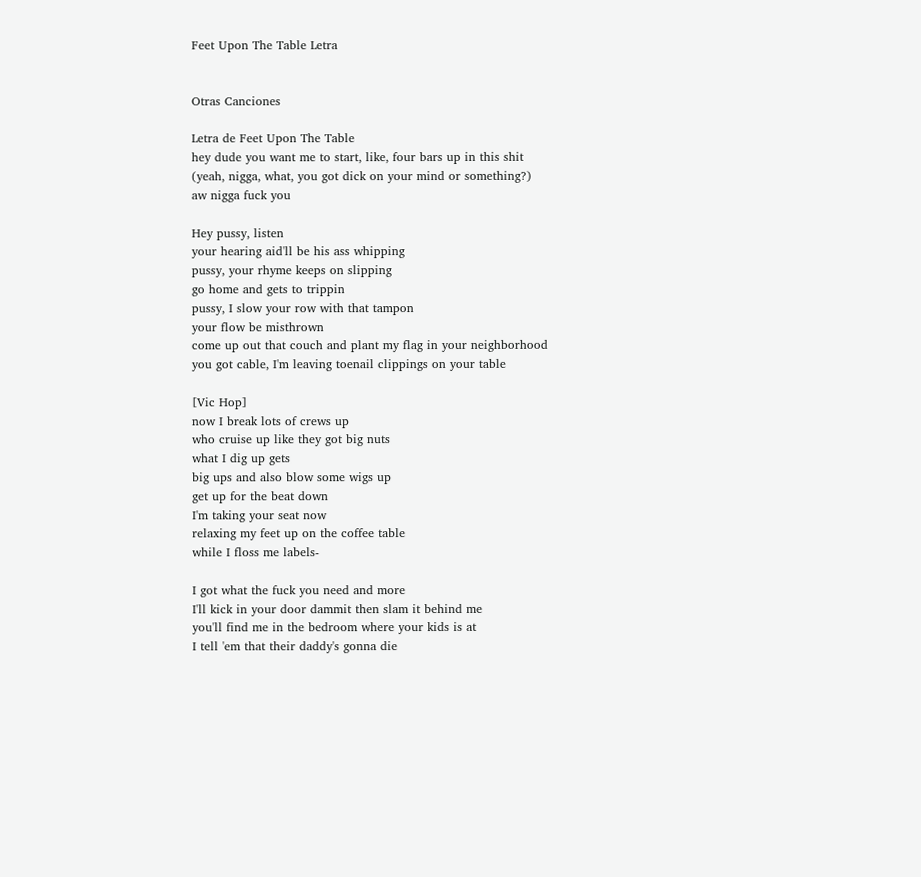Feet Upon The Table Letra


Otras Canciones

Letra de Feet Upon The Table
hey dude you want me to start, like, four bars up in this shit
(yeah, nigga, what, you got dick on your mind or something?)
aw nigga fuck you

Hey pussy, listen
your hearing aid'll be his ass whipping
pussy, your rhyme keeps on slipping
go home and gets to trippin
pussy, I slow your row with that tampon
your flow be misthrown
come up out that couch and plant my flag in your neighborhood
you got cable, I'm leaving toenail clippings on your table

[Vic Hop]
now I break lots of crews up
who cruise up like they got big nuts
what I dig up gets
big ups and also blow some wigs up
get up for the beat down
I'm taking your seat now
relaxing my feet up on the coffee table
while I floss me labels-

I got what the fuck you need and more
I'll kick in your door dammit then slam it behind me
you'll find me in the bedroom where your kids is at
I tell 'em that their daddy's gonna die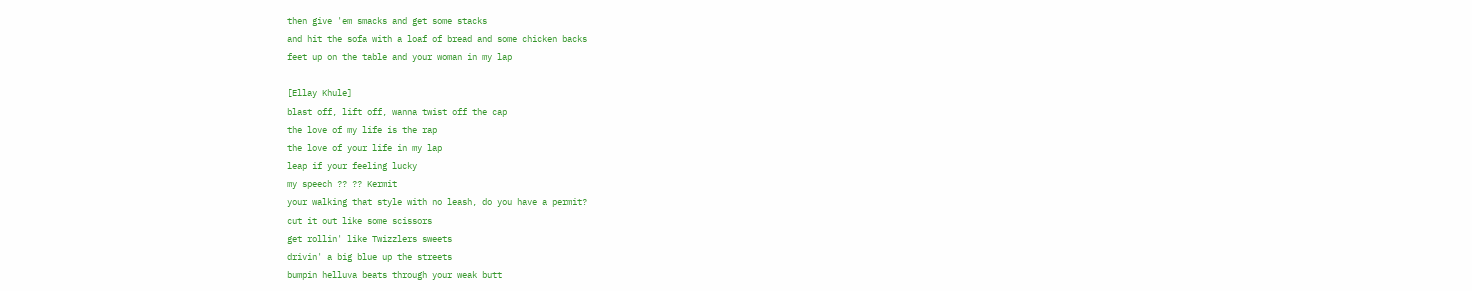then give 'em smacks and get some stacks
and hit the sofa with a loaf of bread and some chicken backs
feet up on the table and your woman in my lap

[Ellay Khule]
blast off, lift off, wanna twist off the cap
the love of my life is the rap
the love of your life in my lap
leap if your feeling lucky
my speech ?? ?? Kermit
your walking that style with no leash, do you have a permit?
cut it out like some scissors
get rollin' like Twizzlers sweets
drivin' a big blue up the streets
bumpin helluva beats through your weak butt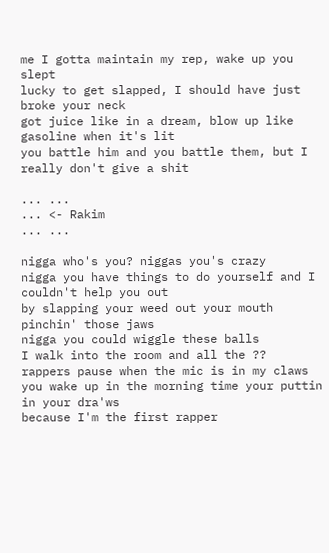me I gotta maintain my rep, wake up you slept
lucky to get slapped, I should have just broke your neck
got juice like in a dream, blow up like gasoline when it's lit
you battle him and you battle them, but I really don't give a shit

... ...
... <- Rakim
... ...

nigga who's you? niggas you's crazy
nigga you have things to do yourself and I couldn't help you out
by slapping your weed out your mouth
pinchin' those jaws
nigga you could wiggle these balls
I walk into the room and all the ??
rappers pause when the mic is in my claws
you wake up in the morning time your puttin in your dra'ws
because I'm the first rapper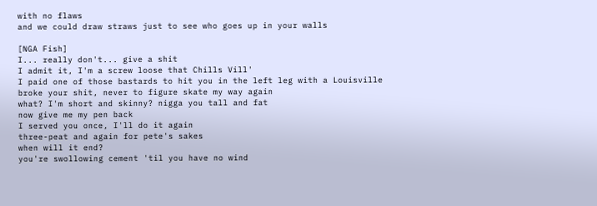with no flaws
and we could draw straws just to see who goes up in your walls

[NGA Fish]
I... really don't... give a shit
I admit it, I'm a screw loose that Chills Vill'
I paid one of those bastards to hit you in the left leg with a Louisville
broke your shit, never to figure skate my way again
what? I'm short and skinny? nigga you tall and fat
now give me my pen back
I served you once, I'll do it again
three-peat and again for pete's sakes
when will it end?
you're swollowing cement 'til you have no wind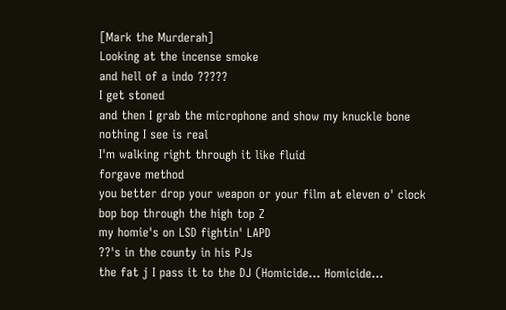[Mark the Murderah]
Looking at the incense smoke
and hell of a indo ?????
I get stoned
and then I grab the microphone and show my knuckle bone
nothing I see is real
I'm walking right through it like fluid
forgave method
you better drop your weapon or your film at eleven o' clock
bop bop through the high top Z
my homie's on LSD fightin' LAPD
??'s in the county in his PJs
the fat j I pass it to the DJ (Homicide... Homicide...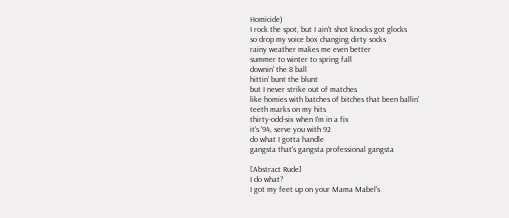Homicide)
I rock the spot, but I ain't shot knocks got glocks
so drop my voice box changing dirty socks
rainy weather makes me even better
summer to winter to spring fall
downin' the 8 ball
hittin' bunt the blunt
but I never strike out of matches
like homies with batches of bitches that been ballin'
teeth marks on my hits
thirty-odd-six when I'm in a fix
it's '94, serve you with 92
do what I gotta handle
gangsta that's gangsta professional gangsta

[Abstract Rude]
I do what?
I got my feet up on your Mama Mabel's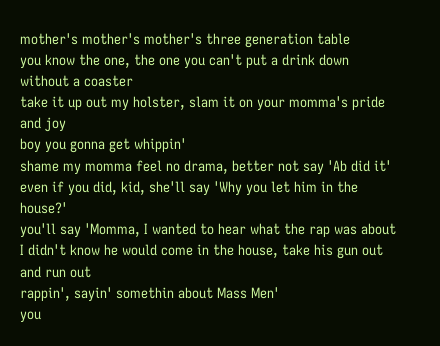mother's mother's mother's three generation table
you know the one, the one you can't put a drink down without a coaster
take it up out my holster, slam it on your momma's pride and joy
boy you gonna get whippin'
shame my momma feel no drama, better not say 'Ab did it'
even if you did, kid, she'll say 'Why you let him in the house?'
you'll say 'Momma, I wanted to hear what the rap was about
I didn't know he would come in the house, take his gun out and run out
rappin', sayin' somethin about Mass Men'
you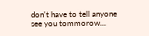don't have to tell anyone see you tommorow...